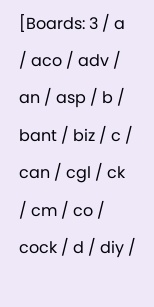[Boards: 3 / a / aco / adv / an / asp / b / bant / biz / c / can / cgl / ck / cm / co / cock / d / diy /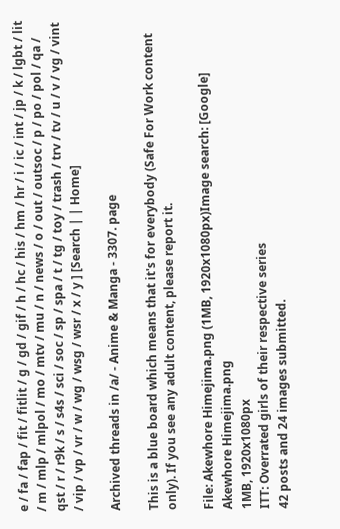e / fa / fap / fit / fitlit / g / gd / gif / h / hc / his / hm / hr / i / ic / int / jp / k / lgbt / lit / m / mlp / mlpol / mo / mtv / mu / n / news / o / out / outsoc / p / po / pol / qa / qst / r / r9k / s / s4s / sci / soc / sp / spa / t / tg / toy / trash / trv / tv / u / v / vg / vint / vip / vp / vr / w / wg / wsg / wsr / x / y ] [Search | | Home]

Archived threads in /a/ - Anime & Manga - 3307. page

This is a blue board which means that it's for everybody (Safe For Work content only). If you see any adult content, please report it.

File: Akewhore Himejima.png (1MB, 1920x1080px)Image search: [Google]
Akewhore Himejima.png
1MB, 1920x1080px
ITT: Overrated girls of their respective series
42 posts and 24 images submitted.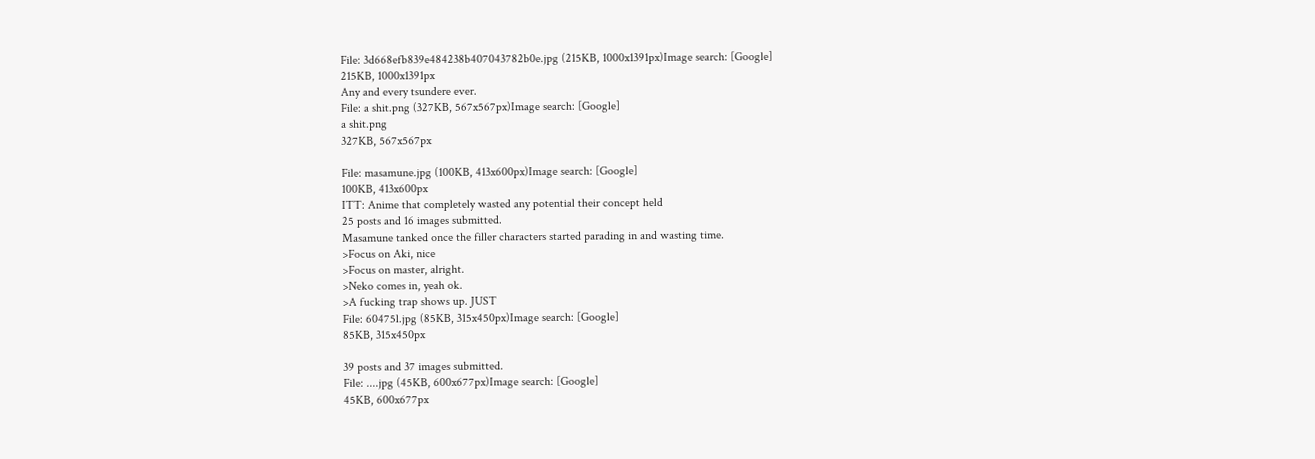File: 3d668efb839e484238b407043782b0e.jpg (215KB, 1000x1391px)Image search: [Google]
215KB, 1000x1391px
Any and every tsundere ever.
File: a shit.png (327KB, 567x567px)Image search: [Google]
a shit.png
327KB, 567x567px

File: masamune.jpg (100KB, 413x600px)Image search: [Google]
100KB, 413x600px
ITT: Anime that completely wasted any potential their concept held
25 posts and 16 images submitted.
Masamune tanked once the filler characters started parading in and wasting time.
>Focus on Aki, nice
>Focus on master, alright.
>Neko comes in, yeah ok.
>A fucking trap shows up. JUST
File: 60475l.jpg (85KB, 315x450px)Image search: [Google]
85KB, 315x450px

39 posts and 37 images submitted.
File: ....jpg (45KB, 600x677px)Image search: [Google]
45KB, 600x677px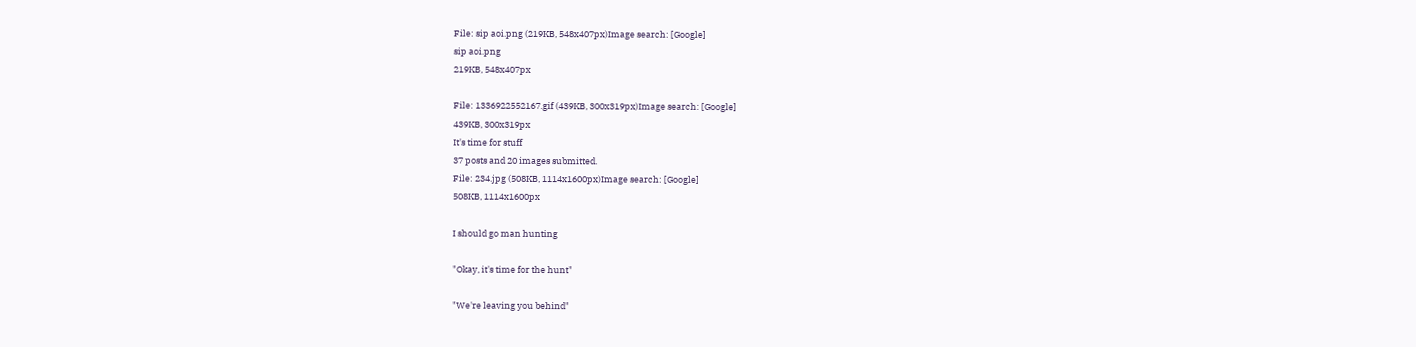File: sip aoi.png (219KB, 548x407px)Image search: [Google]
sip aoi.png
219KB, 548x407px

File: 1336922552167.gif (439KB, 300x319px)Image search: [Google]
439KB, 300x319px
It's time for stuff
37 posts and 20 images submitted.
File: 234.jpg (508KB, 1114x1600px)Image search: [Google]
508KB, 1114x1600px

I should go man hunting

"Okay, it's time for the hunt"

"We're leaving you behind"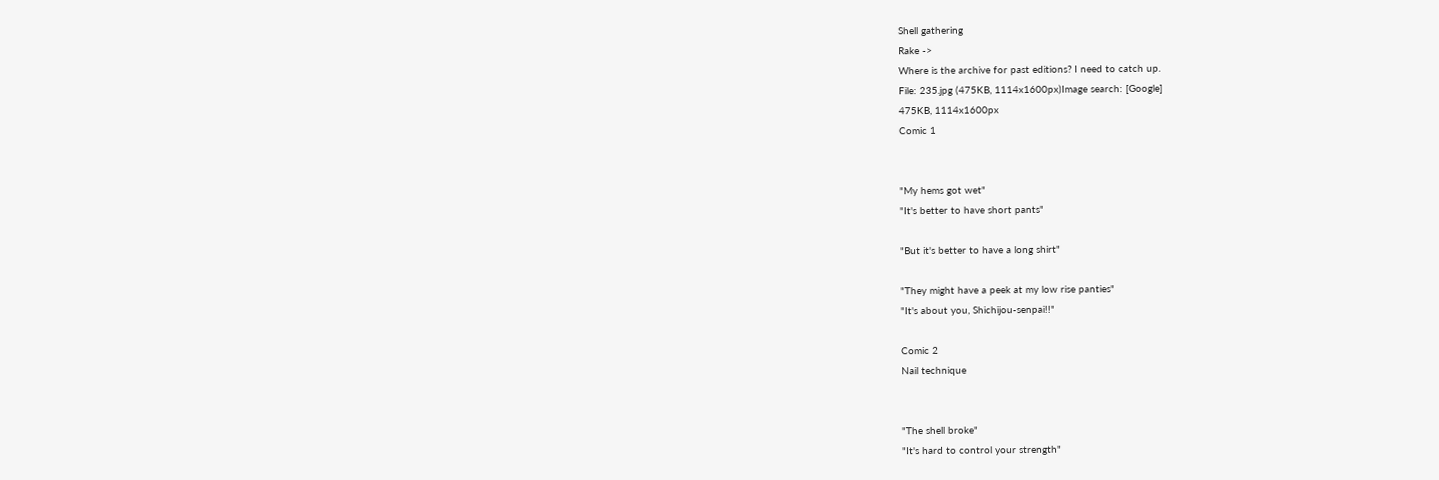Shell gathering
Rake ->
Where is the archive for past editions? I need to catch up.
File: 235.jpg (475KB, 1114x1600px)Image search: [Google]
475KB, 1114x1600px
Comic 1


"My hems got wet"
"It's better to have short pants"

"But it's better to have a long shirt"

"They might have a peek at my low rise panties"
"It's about you, Shichijou-senpai!!"

Comic 2
Nail technique


"The shell broke"
"It's hard to control your strength"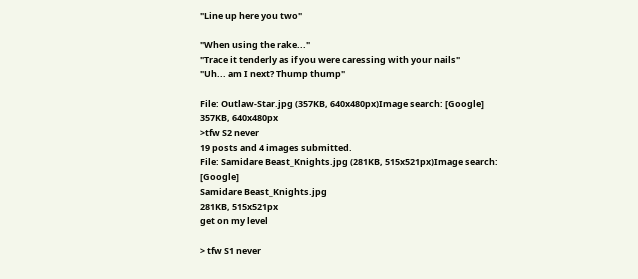"Line up here you two"

"When using the rake..."
"Trace it tenderly as if you were caressing with your nails"
"Uh... am I next? Thump thump"

File: Outlaw-Star.jpg (357KB, 640x480px)Image search: [Google]
357KB, 640x480px
>tfw S2 never
19 posts and 4 images submitted.
File: Samidare Beast_Knights.jpg (281KB, 515x521px)Image search: [Google]
Samidare Beast_Knights.jpg
281KB, 515x521px
get on my level

> tfw S1 never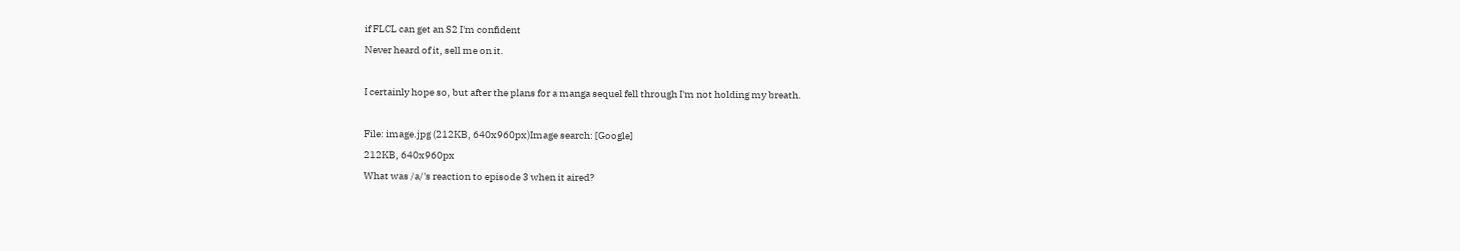if FLCL can get an S2 I'm confident
Never heard of it, sell me on it.

I certainly hope so, but after the plans for a manga sequel fell through I'm not holding my breath.

File: image.jpg (212KB, 640x960px)Image search: [Google]
212KB, 640x960px
What was /a/'s reaction to episode 3 when it aired?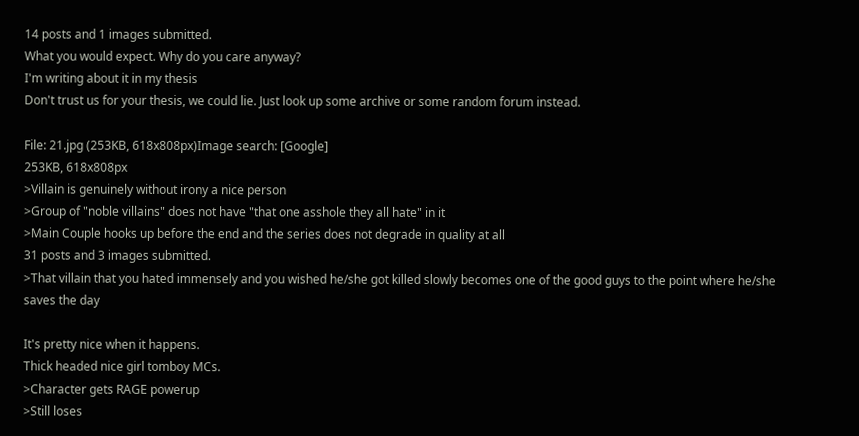14 posts and 1 images submitted.
What you would expect. Why do you care anyway?
I'm writing about it in my thesis
Don't trust us for your thesis, we could lie. Just look up some archive or some random forum instead.

File: 21.jpg (253KB, 618x808px)Image search: [Google]
253KB, 618x808px
>Villain is genuinely without irony a nice person
>Group of "noble villains" does not have "that one asshole they all hate" in it
>Main Couple hooks up before the end and the series does not degrade in quality at all
31 posts and 3 images submitted.
>That villain that you hated immensely and you wished he/she got killed slowly becomes one of the good guys to the point where he/she saves the day

It's pretty nice when it happens.
Thick headed nice girl tomboy MCs.
>Character gets RAGE powerup
>Still loses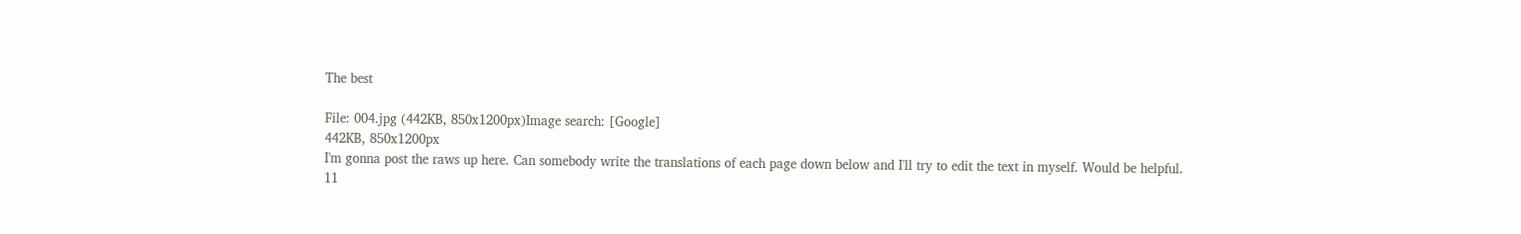The best

File: 004.jpg (442KB, 850x1200px)Image search: [Google]
442KB, 850x1200px
I'm gonna post the raws up here. Can somebody write the translations of each page down below and I'll try to edit the text in myself. Would be helpful.
11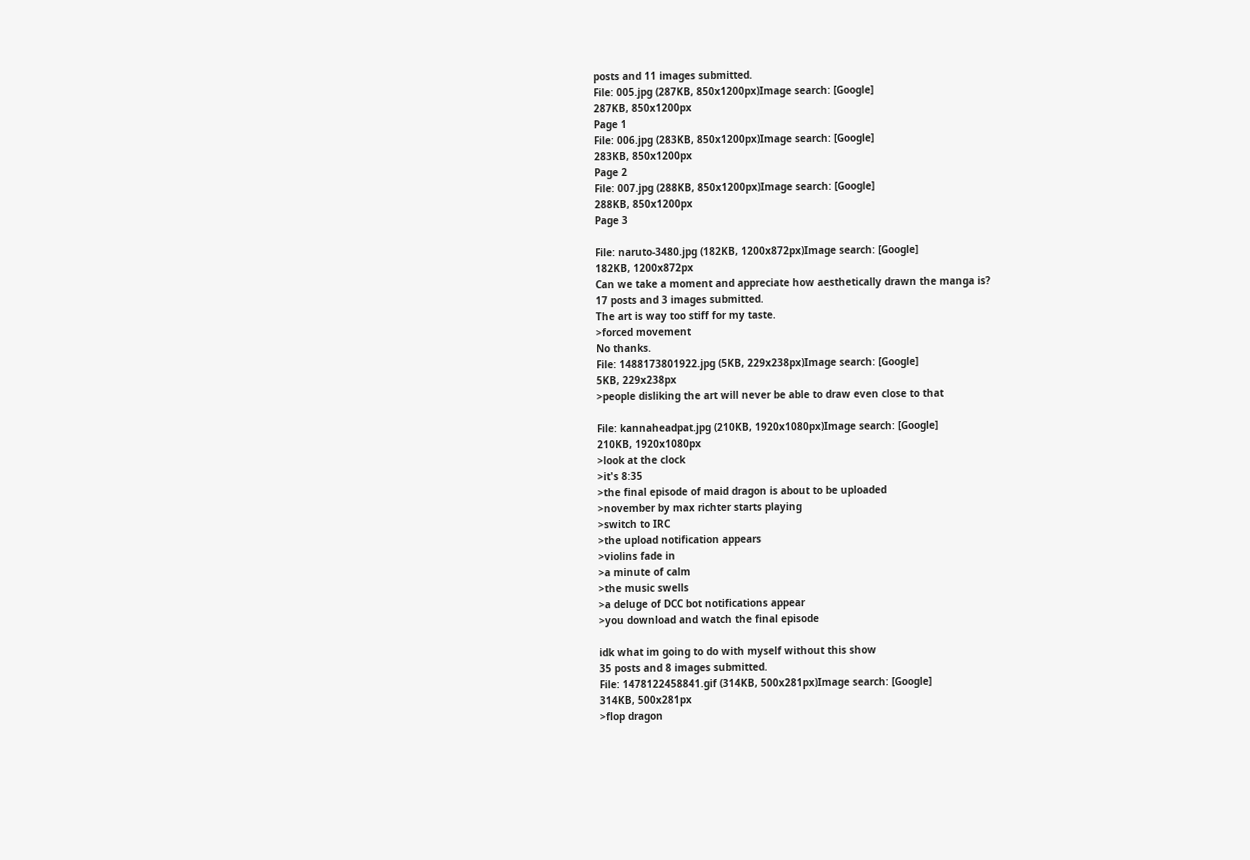posts and 11 images submitted.
File: 005.jpg (287KB, 850x1200px)Image search: [Google]
287KB, 850x1200px
Page 1
File: 006.jpg (283KB, 850x1200px)Image search: [Google]
283KB, 850x1200px
Page 2
File: 007.jpg (288KB, 850x1200px)Image search: [Google]
288KB, 850x1200px
Page 3

File: naruto-3480.jpg (182KB, 1200x872px)Image search: [Google]
182KB, 1200x872px
Can we take a moment and appreciate how aesthetically drawn the manga is?
17 posts and 3 images submitted.
The art is way too stiff for my taste.
>forced movement
No thanks.
File: 1488173801922.jpg (5KB, 229x238px)Image search: [Google]
5KB, 229x238px
>people disliking the art will never be able to draw even close to that

File: kannaheadpat.jpg (210KB, 1920x1080px)Image search: [Google]
210KB, 1920x1080px
>look at the clock
>it's 8:35
>the final episode of maid dragon is about to be uploaded
>november by max richter starts playing
>switch to IRC
>the upload notification appears
>violins fade in
>a minute of calm
>the music swells
>a deluge of DCC bot notifications appear
>you download and watch the final episode

idk what im going to do with myself without this show
35 posts and 8 images submitted.
File: 1478122458841.gif (314KB, 500x281px)Image search: [Google]
314KB, 500x281px
>flop dragon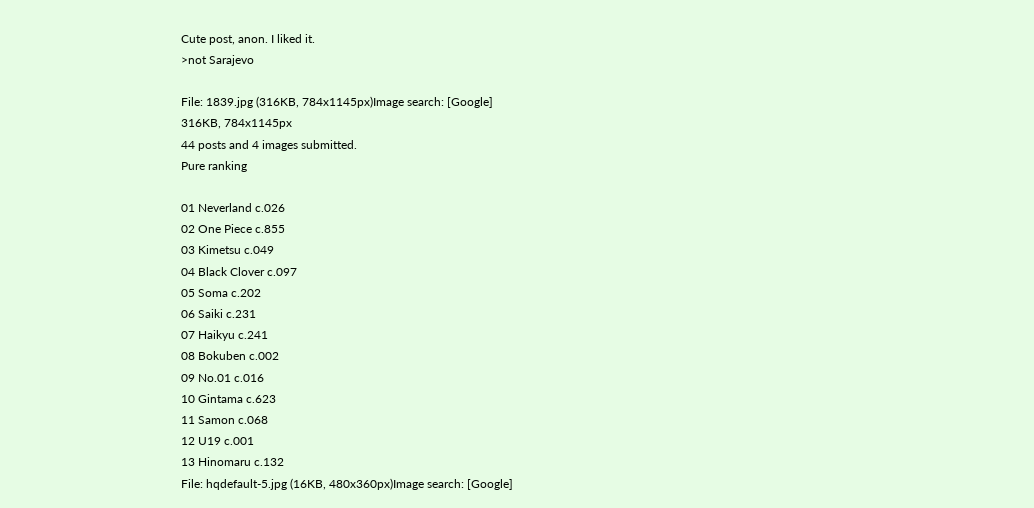Cute post, anon. I liked it.
>not Sarajevo

File: 1839.jpg (316KB, 784x1145px)Image search: [Google]
316KB, 784x1145px
44 posts and 4 images submitted.
Pure ranking

01 Neverland c.026
02 One Piece c.855
03 Kimetsu c.049
04 Black Clover c.097
05 Soma c.202
06 Saiki c.231
07 Haikyu c.241
08 Bokuben c.002
09 No.01 c.016
10 Gintama c.623
11 Samon c.068
12 U19 c.001
13 Hinomaru c.132
File: hqdefault-5.jpg (16KB, 480x360px)Image search: [Google]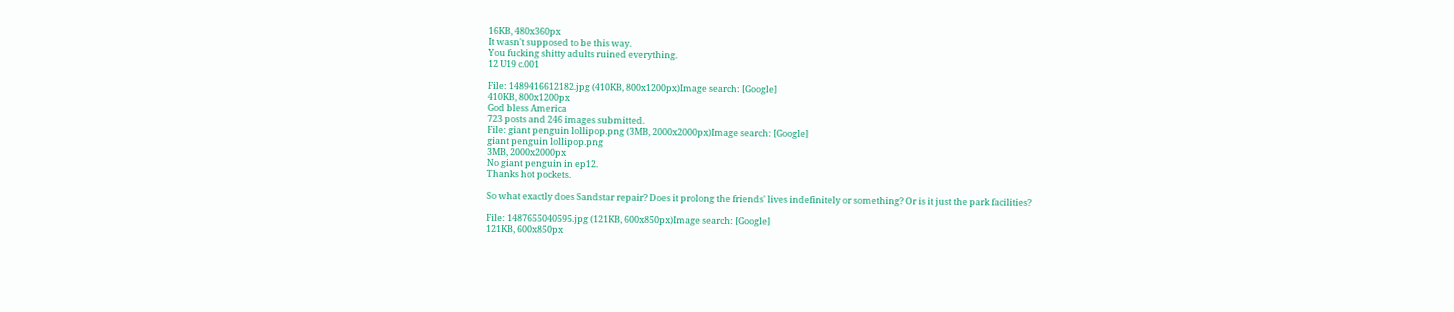16KB, 480x360px
It wasn't supposed to be this way.
You fucking shitty adults ruined everything.
12 U19 c.001

File: 1489416612182.jpg (410KB, 800x1200px)Image search: [Google]
410KB, 800x1200px
God bless America
723 posts and 246 images submitted.
File: giant penguin lollipop.png (3MB, 2000x2000px)Image search: [Google]
giant penguin lollipop.png
3MB, 2000x2000px
No giant penguin in ep12.
Thanks hot pockets.

So what exactly does Sandstar repair? Does it prolong the friends' lives indefinitely or something? Or is it just the park facilities?

File: 1487655040595.jpg (121KB, 600x850px)Image search: [Google]
121KB, 600x850px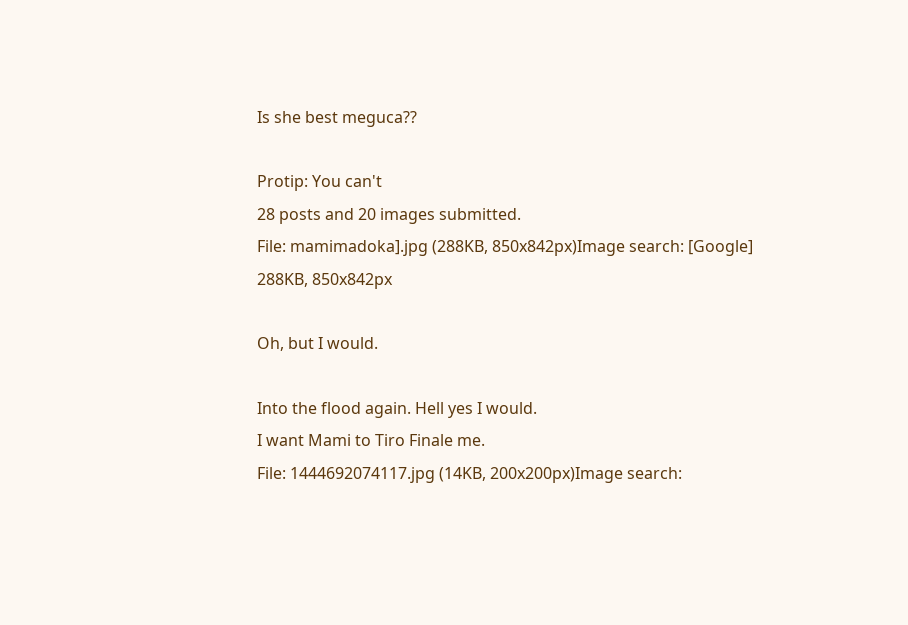Is she best meguca??

Protip: You can't
28 posts and 20 images submitted.
File: mamimadoka].jpg (288KB, 850x842px)Image search: [Google]
288KB, 850x842px

Oh, but I would.

Into the flood again. Hell yes I would.
I want Mami to Tiro Finale me.
File: 1444692074117.jpg (14KB, 200x200px)Image search: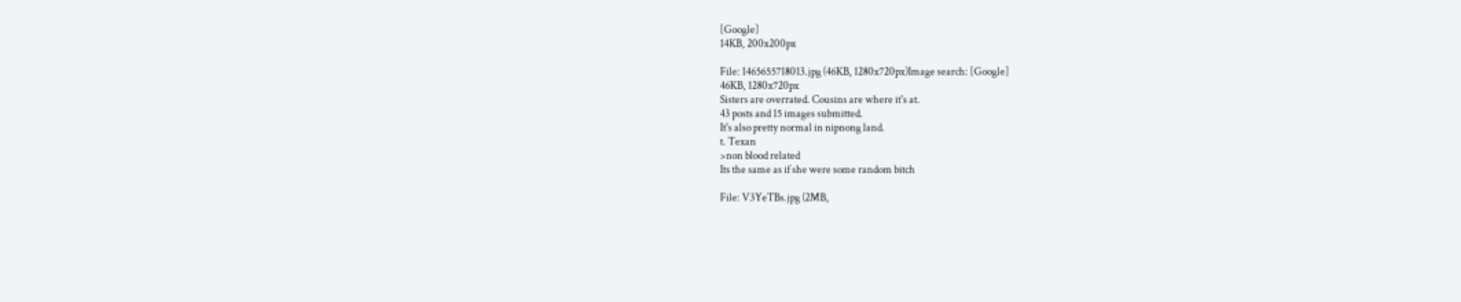[Google]
14KB, 200x200px

File: 1465655718013.jpg (46KB, 1280x720px)Image search: [Google]
46KB, 1280x720px
Sisters are overrated. Cousins are where it's at.
43 posts and 15 images submitted.
It's also pretty normal in nipnong land.
t. Texan
>non blood related
Its the same as if she were some random bitch

File: V3YeTBs.jpg (2MB,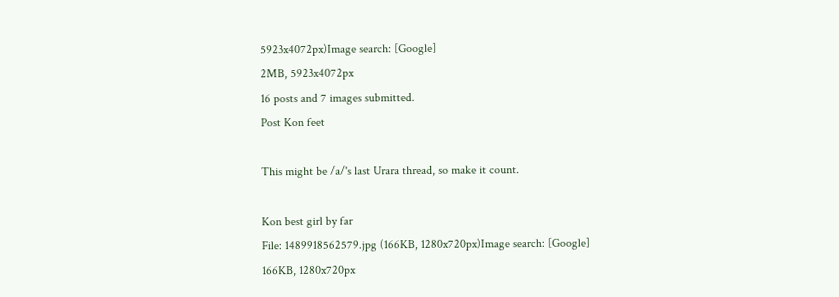5923x4072px)Image search: [Google]
2MB, 5923x4072px
16 posts and 7 images submitted.
Post Kon feet

This might be /a/'s last Urara thread, so make it count.

Kon best girl by far
File: 1489918562579.jpg (166KB, 1280x720px)Image search: [Google]
166KB, 1280x720px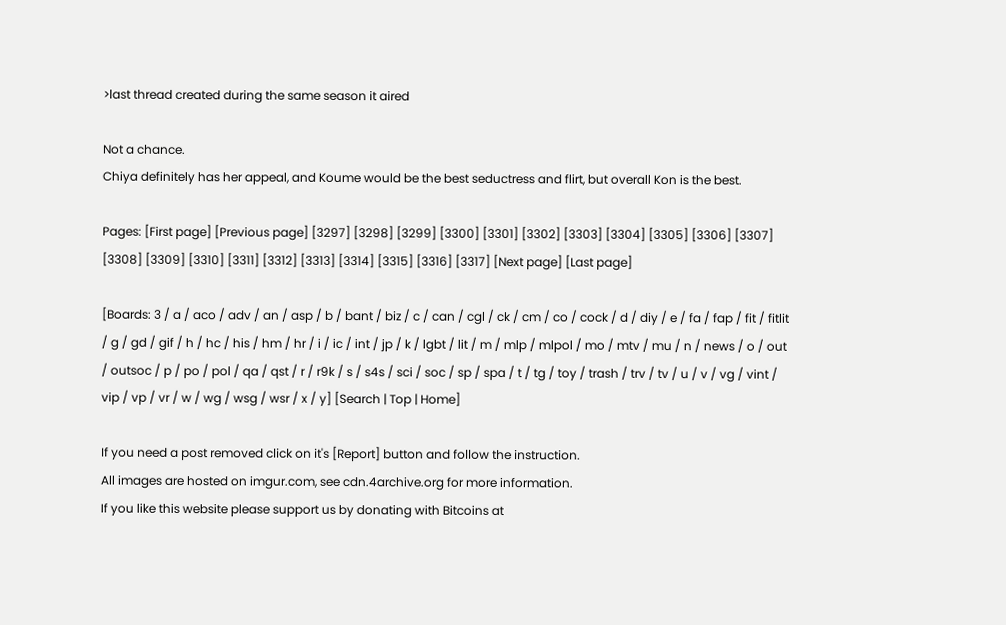>last thread created during the same season it aired

Not a chance.
Chiya definitely has her appeal, and Koume would be the best seductress and flirt, but overall Kon is the best.

Pages: [First page] [Previous page] [3297] [3298] [3299] [3300] [3301] [3302] [3303] [3304] [3305] [3306] [3307] [3308] [3309] [3310] [3311] [3312] [3313] [3314] [3315] [3316] [3317] [Next page] [Last page]

[Boards: 3 / a / aco / adv / an / asp / b / bant / biz / c / can / cgl / ck / cm / co / cock / d / diy / e / fa / fap / fit / fitlit / g / gd / gif / h / hc / his / hm / hr / i / ic / int / jp / k / lgbt / lit / m / mlp / mlpol / mo / mtv / mu / n / news / o / out / outsoc / p / po / pol / qa / qst / r / r9k / s / s4s / sci / soc / sp / spa / t / tg / toy / trash / trv / tv / u / v / vg / vint / vip / vp / vr / w / wg / wsg / wsr / x / y] [Search | Top | Home]

If you need a post removed click on it's [Report] button and follow the instruction.
All images are hosted on imgur.com, see cdn.4archive.org for more information.
If you like this website please support us by donating with Bitcoins at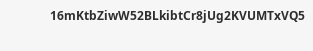16mKtbZiwW52BLkibtCr8jUg2KVUMTxVQ5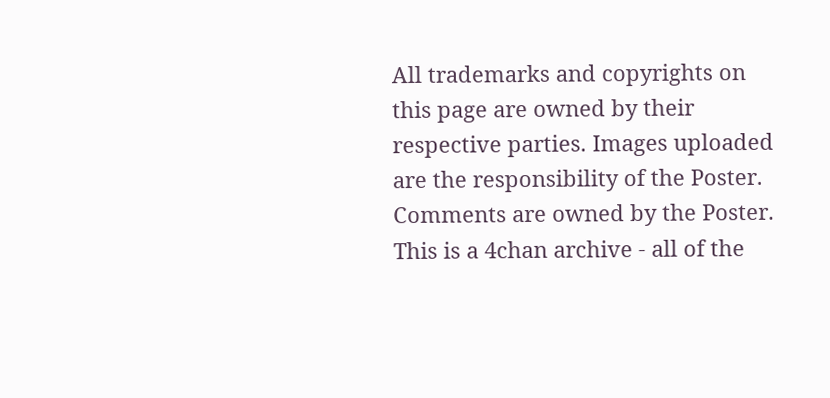All trademarks and copyrights on this page are owned by their respective parties. Images uploaded are the responsibility of the Poster. Comments are owned by the Poster.
This is a 4chan archive - all of the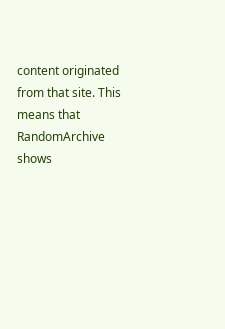content originated from that site. This means that RandomArchive shows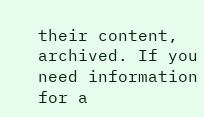their content, archived. If you need information for a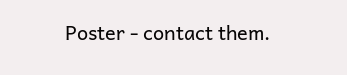Poster - contact them.